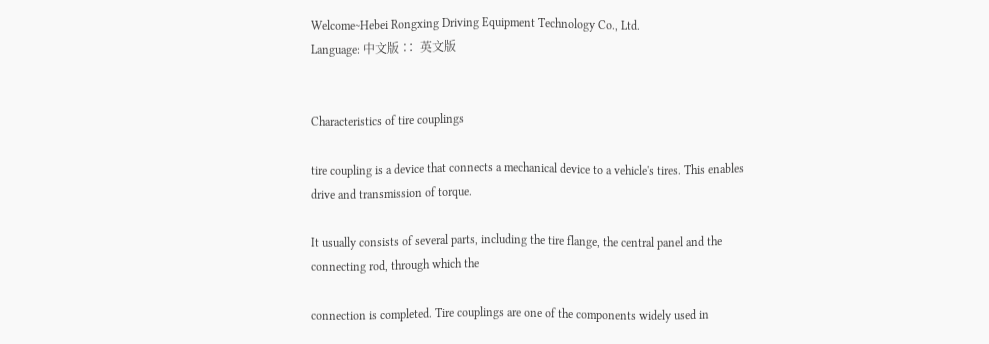Welcome~Hebei Rongxing Driving Equipment Technology Co., Ltd.
Language: 中文版 ∷  英文版


Characteristics of tire couplings

tire coupling is a device that connects a mechanical device to a vehicle's tires. This enables drive and transmission of torque.

It usually consists of several parts, including the tire flange, the central panel and the connecting rod, through which the

connection is completed. Tire couplings are one of the components widely used in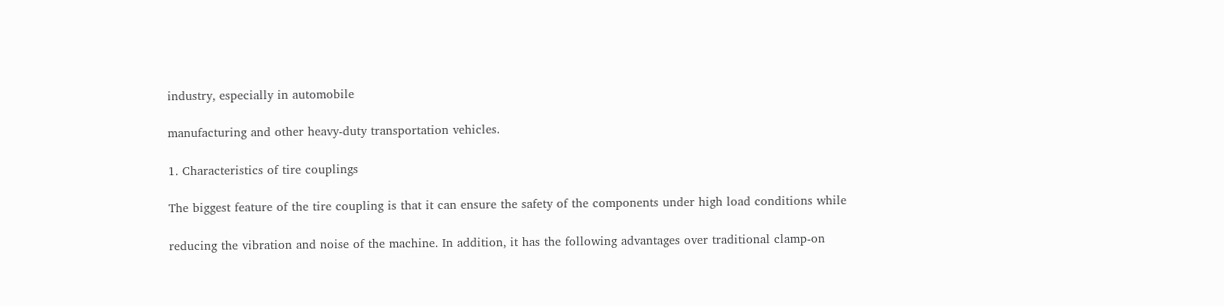industry, especially in automobile

manufacturing and other heavy-duty transportation vehicles.

1. Characteristics of tire couplings

The biggest feature of the tire coupling is that it can ensure the safety of the components under high load conditions while

reducing the vibration and noise of the machine. In addition, it has the following advantages over traditional clamp-on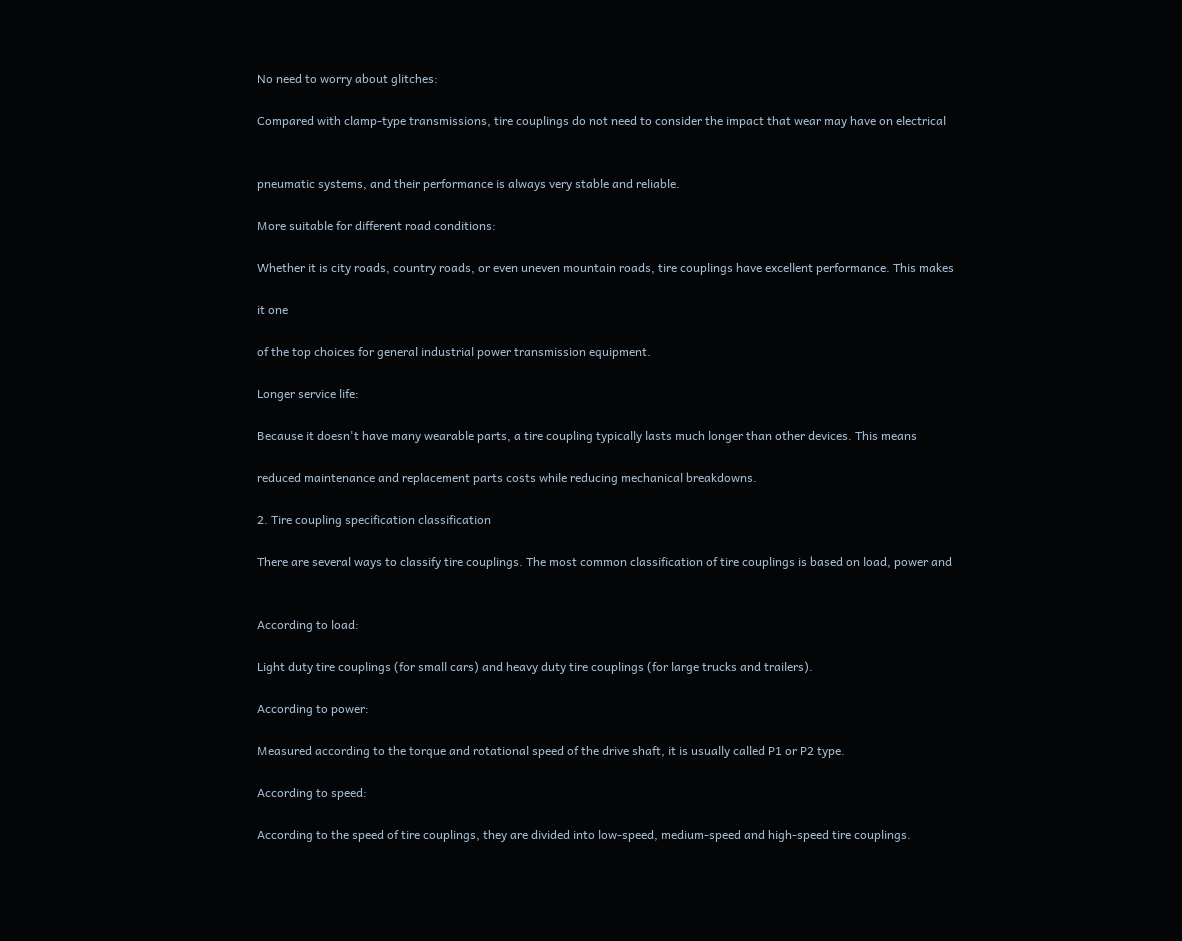No need to worry about glitches:

Compared with clamp-type transmissions, tire couplings do not need to consider the impact that wear may have on electrical


pneumatic systems, and their performance is always very stable and reliable.

More suitable for different road conditions:

Whether it is city roads, country roads, or even uneven mountain roads, tire couplings have excellent performance. This makes

it one

of the top choices for general industrial power transmission equipment.

Longer service life:

Because it doesn't have many wearable parts, a tire coupling typically lasts much longer than other devices. This means

reduced maintenance and replacement parts costs while reducing mechanical breakdowns.

2. Tire coupling specification classification

There are several ways to classify tire couplings. The most common classification of tire couplings is based on load, power and


According to load:

Light duty tire couplings (for small cars) and heavy duty tire couplings (for large trucks and trailers).

According to power:

Measured according to the torque and rotational speed of the drive shaft, it is usually called P1 or P2 type.

According to speed:

According to the speed of tire couplings, they are divided into low-speed, medium-speed and high-speed tire couplings.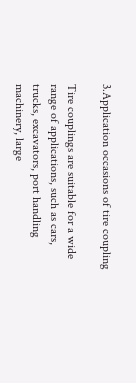3.Application occasions of tire coupling

Tire couplings are suitable for a wide range of applications, such as cars, trucks, excavators, port handling machinery, large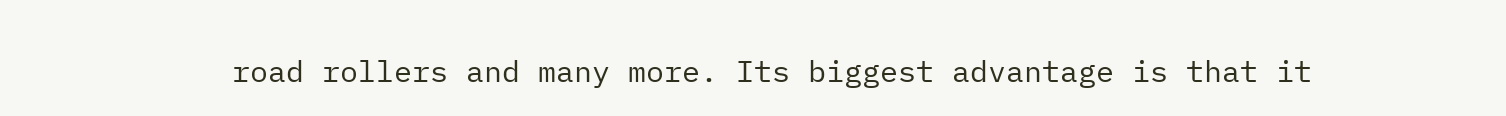road rollers and many more. Its biggest advantage is that it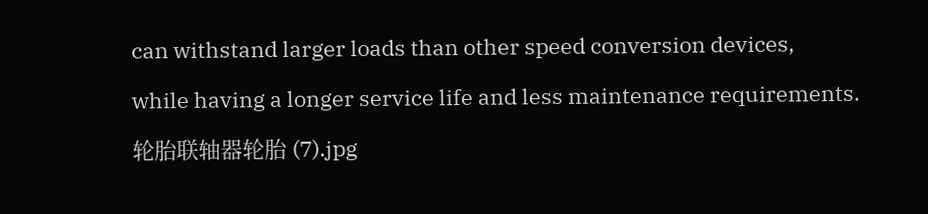can withstand larger loads than other speed conversion devices,

while having a longer service life and less maintenance requirements.

轮胎联轴器轮胎 (7).jpg